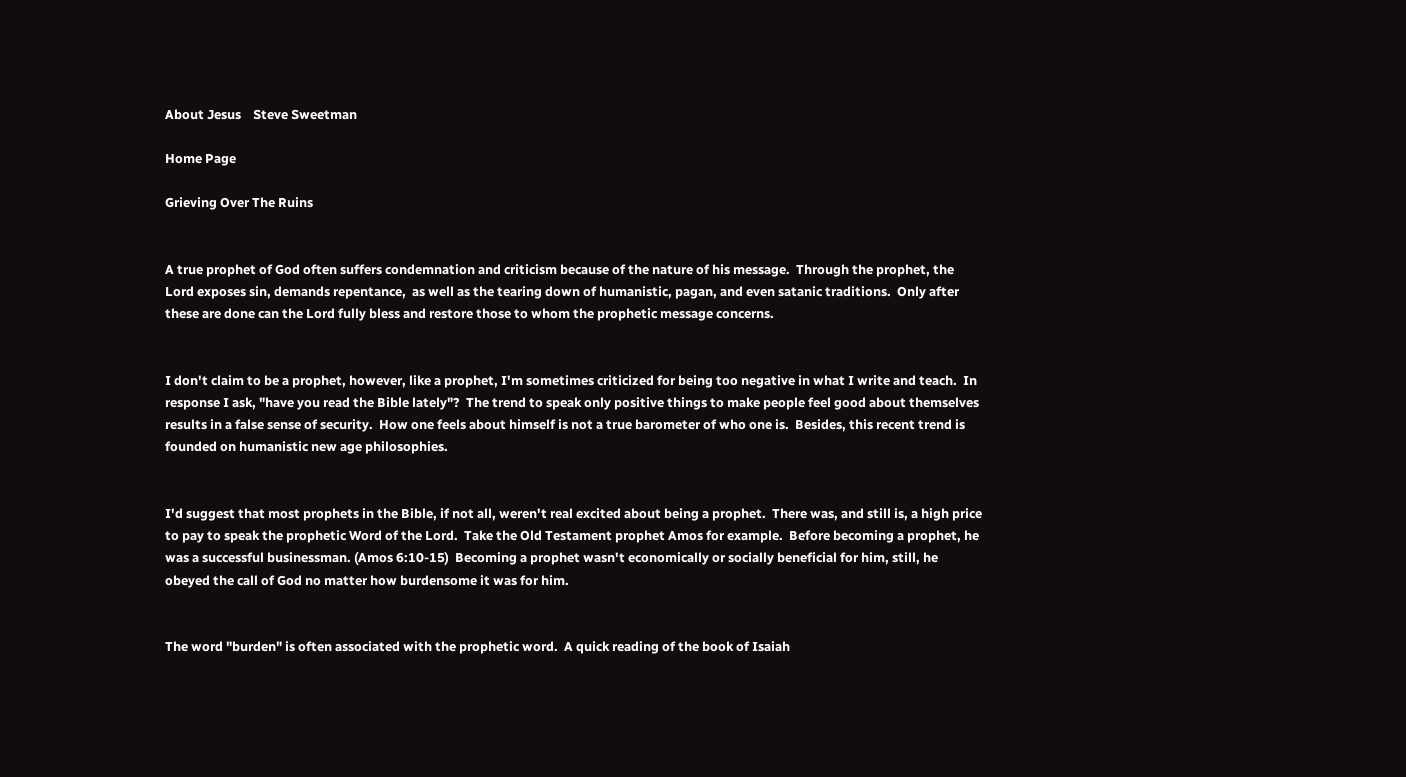About Jesus    Steve Sweetman

Home Page

Grieving Over The Ruins


A true prophet of God often suffers condemnation and criticism because of the nature of his message.  Through the prophet, the Lord exposes sin, demands repentance,  as well as the tearing down of humanistic, pagan, and even satanic traditions.  Only after these are done can the Lord fully bless and restore those to whom the prophetic message concerns.


I don't claim to be a prophet, however, like a prophet, I'm sometimes criticized for being too negative in what I write and teach.  In response I ask, "have you read the Bible lately"?  The trend to speak only positive things to make people feel good about themselves results in a false sense of security.  How one feels about himself is not a true barometer of who one is.  Besides, this recent trend is founded on humanistic new age philosophies.


I'd suggest that most prophets in the Bible, if not all, weren't real excited about being a prophet.  There was, and still is, a high price to pay to speak the prophetic Word of the Lord.  Take the Old Testament prophet Amos for example.  Before becoming a prophet, he was a successful businessman. (Amos 6:10-15)  Becoming a prophet wasn't economically or socially beneficial for him, still, he obeyed the call of God no matter how burdensome it was for him.


The word "burden" is often associated with the prophetic word.  A quick reading of the book of Isaiah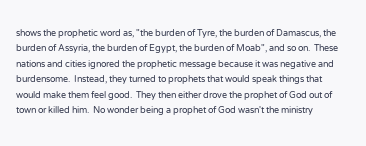shows the prophetic word as, "the burden of Tyre, the burden of Damascus, the burden of Assyria, the burden of Egypt, the burden of Moab", and so on.  These nations and cities ignored the prophetic message because it was negative and burdensome.  Instead, they turned to prophets that would speak things that would make them feel good.  They then either drove the prophet of God out of town or killed him.  No wonder being a prophet of God wasn't the ministry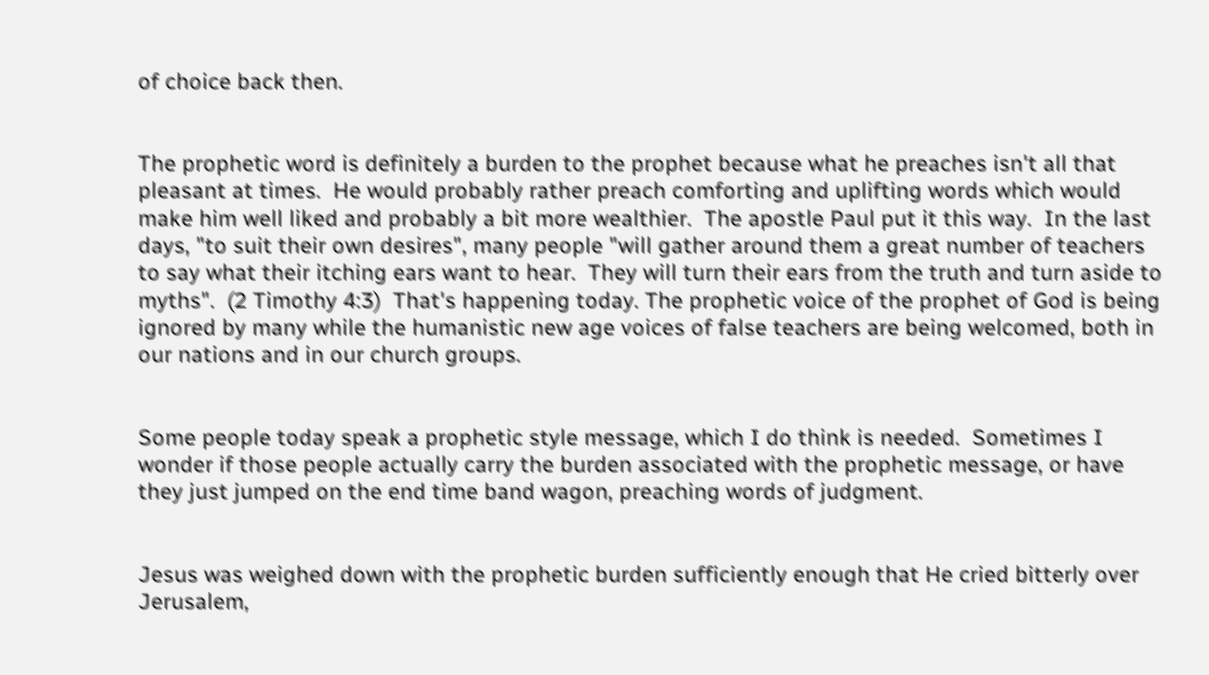of choice back then.


The prophetic word is definitely a burden to the prophet because what he preaches isn't all that pleasant at times.  He would probably rather preach comforting and uplifting words which would make him well liked and probably a bit more wealthier.  The apostle Paul put it this way.  In the last days, "to suit their own desires", many people "will gather around them a great number of teachers to say what their itching ears want to hear.  They will turn their ears from the truth and turn aside to myths".  (2 Timothy 4:3)  That's happening today. The prophetic voice of the prophet of God is being ignored by many while the humanistic new age voices of false teachers are being welcomed, both in our nations and in our church groups.


Some people today speak a prophetic style message, which I do think is needed.  Sometimes I wonder if those people actually carry the burden associated with the prophetic message, or have they just jumped on the end time band wagon, preaching words of judgment.


Jesus was weighed down with the prophetic burden sufficiently enough that He cried bitterly over Jerusalem,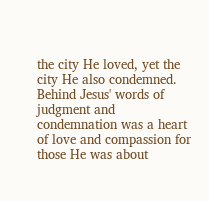the city He loved, yet the city He also condemned.  Behind Jesus' words of judgment and condemnation was a heart of love and compassion for those He was about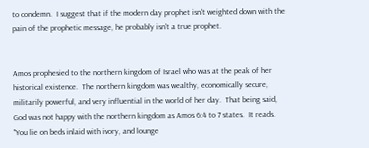to condemn.  I suggest that if the modern day prophet isn't weighted down with the pain of the prophetic message, he probably isn't a true prophet.


Amos prophesied to the northern kingdom of Israel who was at the peak of her historical existence.  The northern kingdom was wealthy, economically secure, militarily powerful, and very influential in the world of her day.  That being said, God was not happy with the northern kingdom as Amos 6:4 to 7 states.  It reads.  "You lie on beds inlaid with ivory, and lounge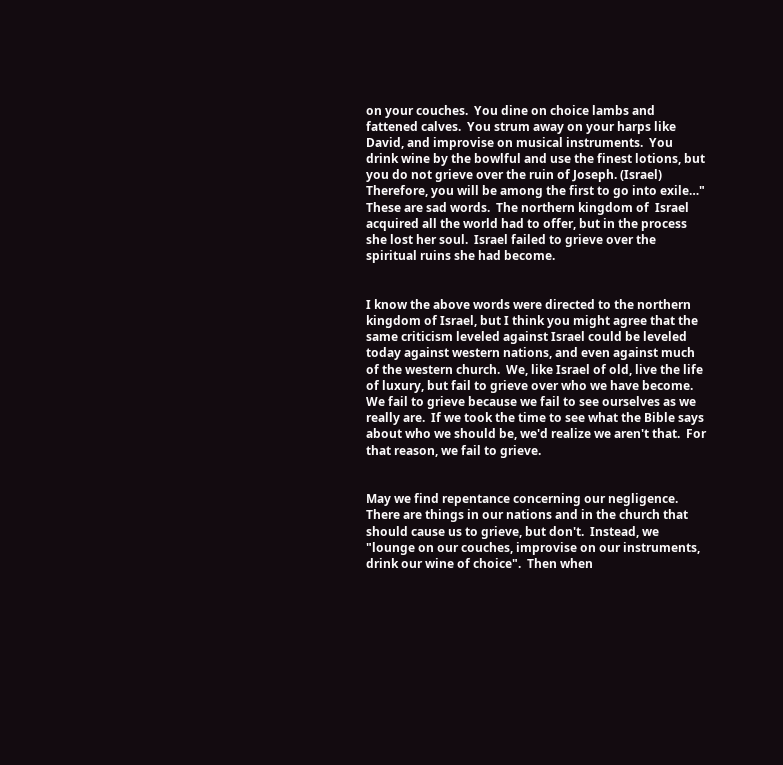on your couches.  You dine on choice lambs and fattened calves.  You strum away on your harps like David, and improvise on musical instruments.  You drink wine by the bowlful and use the finest lotions, but you do not grieve over the ruin of Joseph. (Israel) Therefore, you will be among the first to go into exile…"  These are sad words.  The northern kingdom of  Israel acquired all the world had to offer, but in the process she lost her soul.  Israel failed to grieve over the spiritual ruins she had become.


I know the above words were directed to the northern kingdom of Israel, but I think you might agree that the same criticism leveled against Israel could be leveled today against western nations, and even against much of the western church.  We, like Israel of old, live the life of luxury, but fail to grieve over who we have become.  We fail to grieve because we fail to see ourselves as we really are.  If we took the time to see what the Bible says about who we should be, we'd realize we aren't that.  For that reason, we fail to grieve.


May we find repentance concerning our negligence.  There are things in our nations and in the church that should cause us to grieve, but don't.  Instead, we "lounge on our couches, improvise on our instruments, drink our wine of choice".  Then when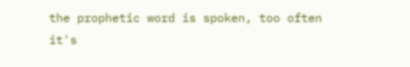the prophetic word is spoken, too often it's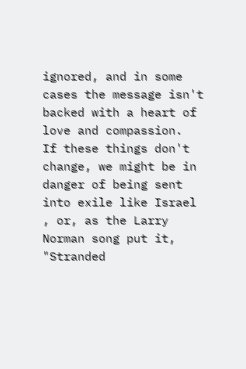ignored, and in some cases the message isn't backed with a heart of love and compassion.  If these things don't change, we might be in danger of being sent into exile like Israel , or, as the Larry Norman song put it, "Stranded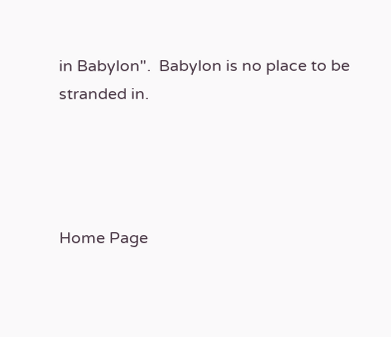in Babylon".  Babylon is no place to be stranded in.




Home Page